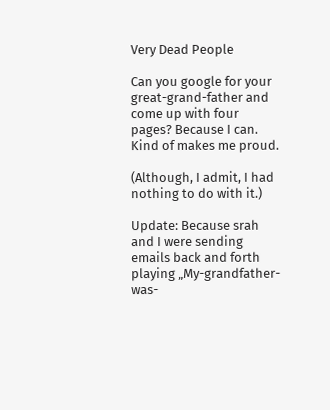Very Dead People

Can you google for your great-grand-father and come up with four pages? Because I can. Kind of makes me proud.

(Although, I admit, I had nothing to do with it.)

Update: Because srah and I were sending emails back and forth playing „My-grandfather-was-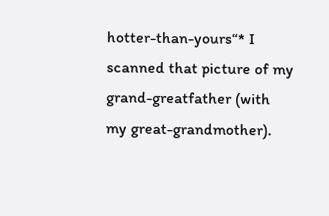hotter-than-yours“* I scanned that picture of my grand-greatfather (with my great-grandmother).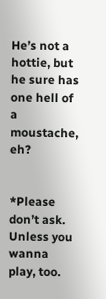He’s not a hottie, but he sure has one hell of a moustache, eh?


*Please don’t ask. Unless you wanna play, too.